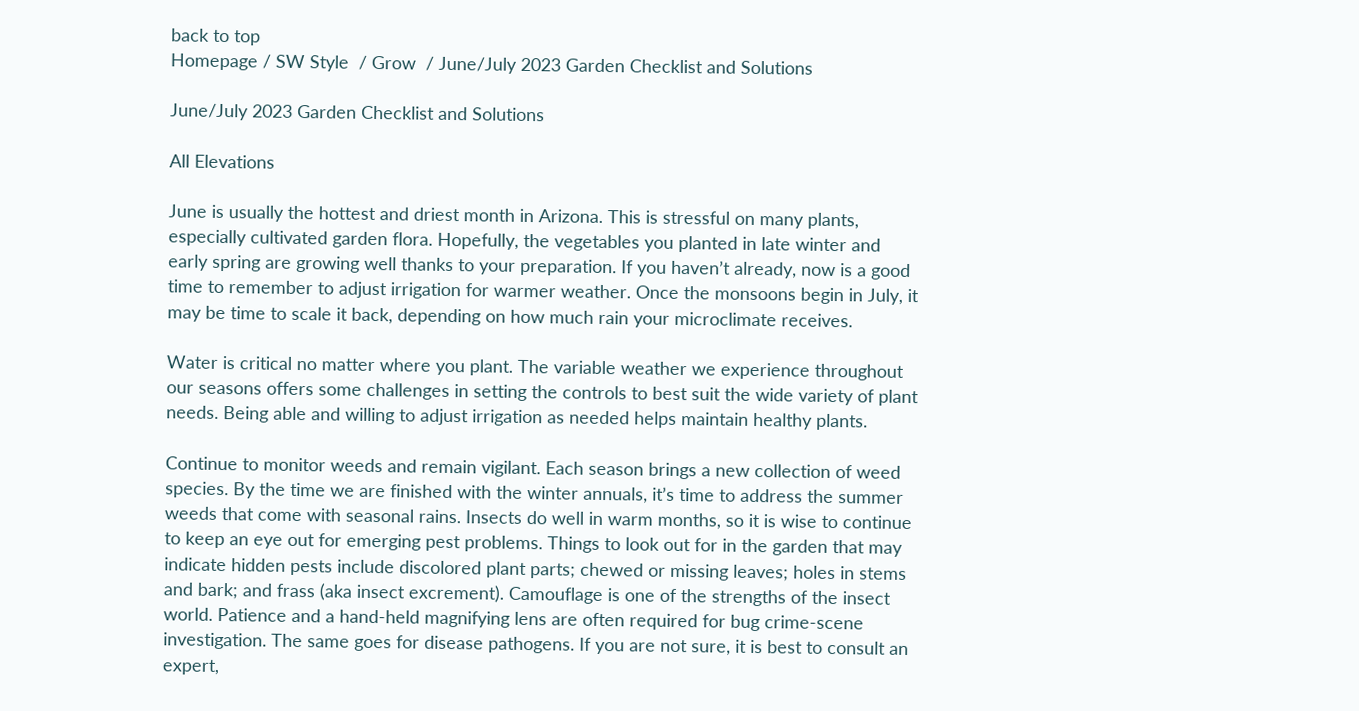back to top
Homepage / SW Style  / Grow  / June/July 2023 Garden Checklist and Solutions

June/July 2023 Garden Checklist and Solutions

All Elevations

June is usually the hottest and driest month in Arizona. This is stressful on many plants, especially cultivated garden flora. Hopefully, the vegetables you planted in late winter and early spring are growing well thanks to your preparation. If you haven’t already, now is a good time to remember to adjust irrigation for warmer weather. Once the monsoons begin in July, it may be time to scale it back, depending on how much rain your microclimate receives.

Water is critical no matter where you plant. The variable weather we experience throughout our seasons offers some challenges in setting the controls to best suit the wide variety of plant needs. Being able and willing to adjust irrigation as needed helps maintain healthy plants.

Continue to monitor weeds and remain vigilant. Each season brings a new collection of weed species. By the time we are finished with the winter annuals, it’s time to address the summer weeds that come with seasonal rains. Insects do well in warm months, so it is wise to continue to keep an eye out for emerging pest problems. Things to look out for in the garden that may indicate hidden pests include discolored plant parts; chewed or missing leaves; holes in stems and bark; and frass (aka insect excrement). Camouflage is one of the strengths of the insect world. Patience and a hand-held magnifying lens are often required for bug crime-scene investigation. The same goes for disease pathogens. If you are not sure, it is best to consult an expert,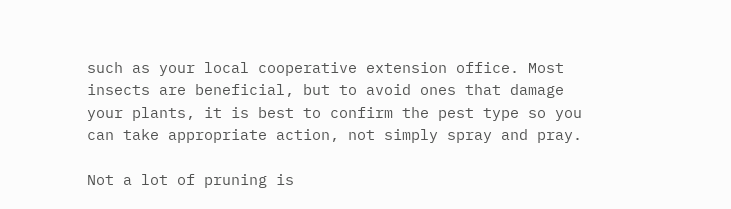such as your local cooperative extension office. Most insects are beneficial, but to avoid ones that damage your plants, it is best to confirm the pest type so you can take appropriate action, not simply spray and pray.

Not a lot of pruning is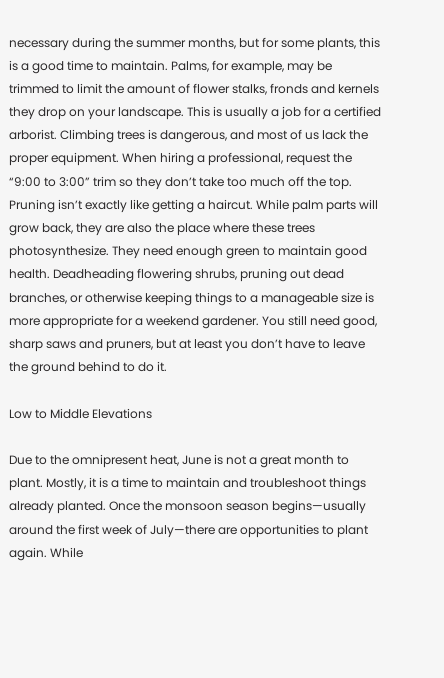necessary during the summer months, but for some plants, this is a good time to maintain. Palms, for example, may be trimmed to limit the amount of flower stalks, fronds and kernels they drop on your landscape. This is usually a job for a certified arborist. Climbing trees is dangerous, and most of us lack the proper equipment. When hiring a professional, request the “9:00 to 3:00” trim so they don’t take too much off the top. Pruning isn’t exactly like getting a haircut. While palm parts will grow back, they are also the place where these trees photosynthesize. They need enough green to maintain good health. Deadheading flowering shrubs, pruning out dead branches, or otherwise keeping things to a manageable size is more appropriate for a weekend gardener. You still need good, sharp saws and pruners, but at least you don’t have to leave the ground behind to do it.

Low to Middle Elevations

Due to the omnipresent heat, June is not a great month to plant. Mostly, it is a time to maintain and troubleshoot things already planted. Once the monsoon season begins—usually around the first week of July—there are opportunities to plant again. While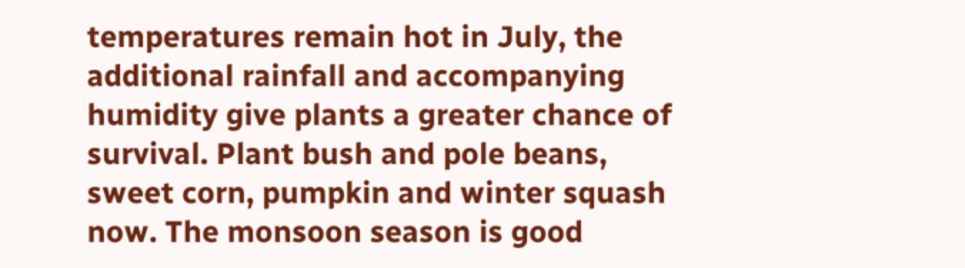temperatures remain hot in July, the additional rainfall and accompanying humidity give plants a greater chance of survival. Plant bush and pole beans, sweet corn, pumpkin and winter squash now. The monsoon season is good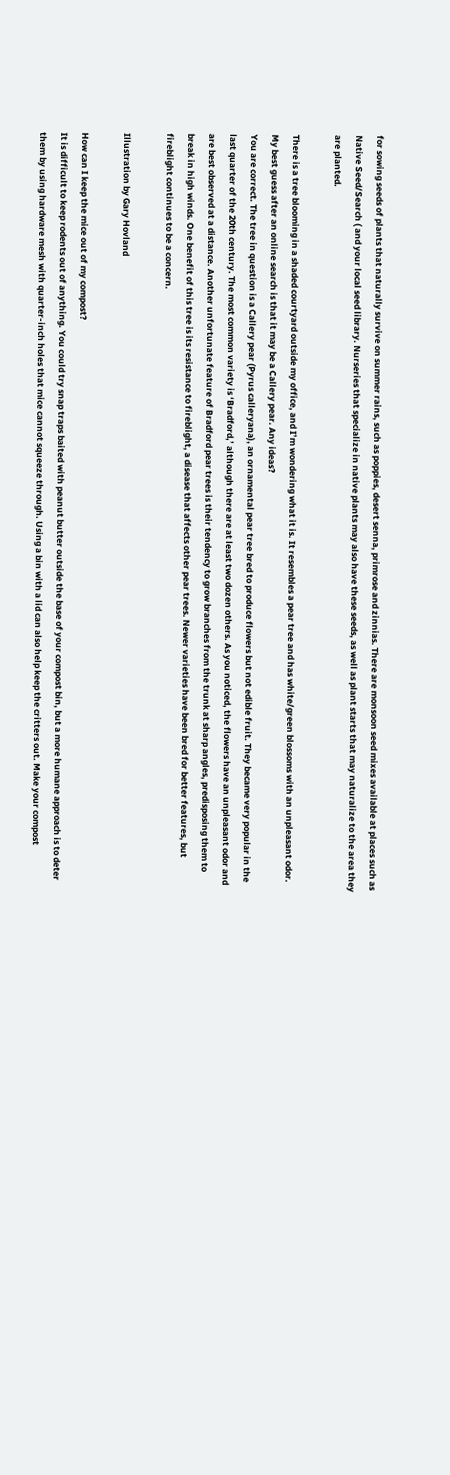for sowing seeds of plants that naturally survive on summer rains, such as poppies, desert senna, primrose and zinnias. There are monsoon seed mixes available at places such as Native Seed/Search ( and your local seed library. Nurseries that specialize in native plants may also have these seeds, as well as plant starts that may naturalize to the area they are planted.

There is a tree blooming in a shaded courtyard outside my office, and I’m wondering what it is. It resembles a pear tree and has white/green blossoms with an unpleasant odor. My best guess after an online search is that it may be a Callery pear. Any ideas?
You are correct. The tree in question is a Callery pear (Pyrus calleryana), an ornamental pear tree bred to produce flowers but not edible fruit. They became very popular in the last quarter of the 20th century. The most common variety is ‘Bradford,’ although there are at least two dozen others. As you noticed, the flowers have an unpleasant odor and are best observed at a distance. Another unfortunate feature of Bradford pear trees is their tendency to grow branches from the trunk at sharp angles, predisposing them to break in high winds. One benefit of this tree is its resistance to fireblight, a disease that affects other pear trees. Newer varieties have been bred for better features, but fireblight continues to be a concern.

Illustration by Gary Hovland

How can I keep the mice out of my compost?
It is difficult to keep rodents out of anything. You could try snap traps baited with peanut butter outside the base of your compost bin, but a more humane approach is to deter them by using hardware mesh with quarter-inch holes that mice cannot squeeze through. Using a bin with a lid can also help keep the critters out. Make your compost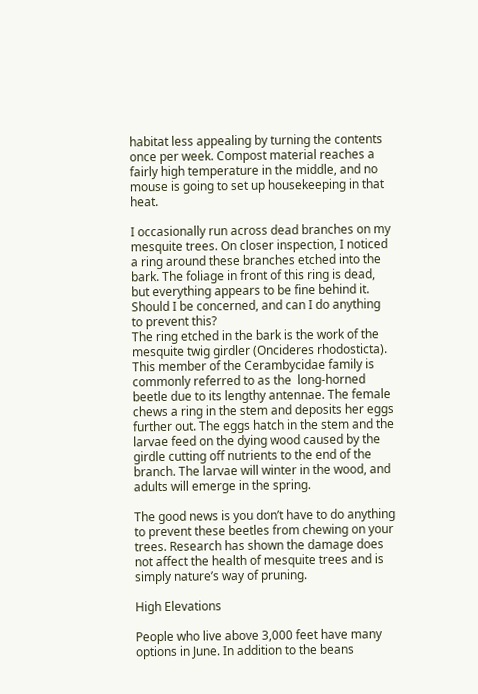habitat less appealing by turning the contents once per week. Compost material reaches a fairly high temperature in the middle, and no mouse is going to set up housekeeping in that heat.

I occasionally run across dead branches on my mesquite trees. On closer inspection, I noticed a ring around these branches etched into the bark. The foliage in front of this ring is dead, but everything appears to be fine behind it. Should I be concerned, and can I do anything to prevent this?
The ring etched in the bark is the work of the mesquite twig girdler (Oncideres rhodosticta). This member of the Cerambycidae family is commonly referred to as the  long-horned beetle due to its lengthy antennae. The female chews a ring in the stem and deposits her eggs further out. The eggs hatch in the stem and the larvae feed on the dying wood caused by the girdle cutting off nutrients to the end of the branch. The larvae will winter in the wood, and adults will emerge in the spring.

The good news is you don’t have to do anything to prevent these beetles from chewing on your trees. Research has shown the damage does not affect the health of mesquite trees and is simply nature’s way of pruning.

High Elevations

People who live above 3,000 feet have many options in June. In addition to the beans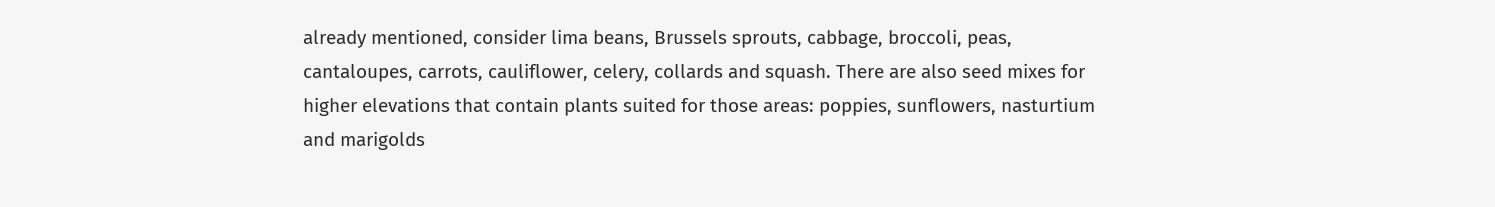already mentioned, consider lima beans, Brussels sprouts, cabbage, broccoli, peas, cantaloupes, carrots, cauliflower, celery, collards and squash. There are also seed mixes for higher elevations that contain plants suited for those areas: poppies, sunflowers, nasturtium and marigolds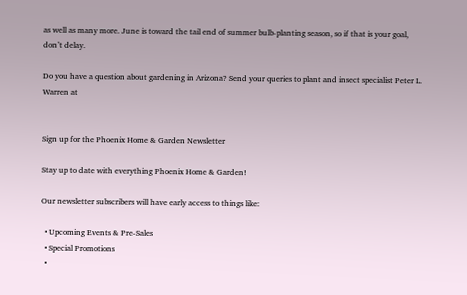as well as many more. June is toward the tail end of summer bulb-planting season, so if that is your goal, don’t delay.

Do you have a question about gardening in Arizona? Send your queries to plant and insect specialist Peter L. Warren at


Sign up for the Phoenix Home & Garden Newsletter

Stay up to date with everything Phoenix Home & Garden!

Our newsletter subscribers will have early access to things like:

  • Upcoming Events & Pre-Sales
  • Special Promotions
  •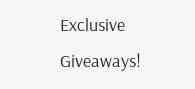Exclusive Giveaways!